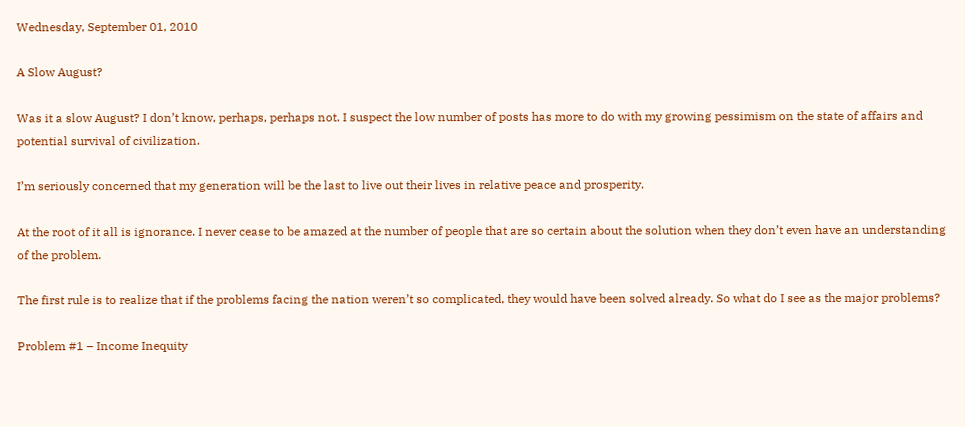Wednesday, September 01, 2010

A Slow August?

Was it a slow August? I don’t know, perhaps, perhaps not. I suspect the low number of posts has more to do with my growing pessimism on the state of affairs and potential survival of civilization.

I’m seriously concerned that my generation will be the last to live out their lives in relative peace and prosperity.

At the root of it all is ignorance. I never cease to be amazed at the number of people that are so certain about the solution when they don’t even have an understanding of the problem.

The first rule is to realize that if the problems facing the nation weren’t so complicated, they would have been solved already. So what do I see as the major problems?

Problem #1 – Income Inequity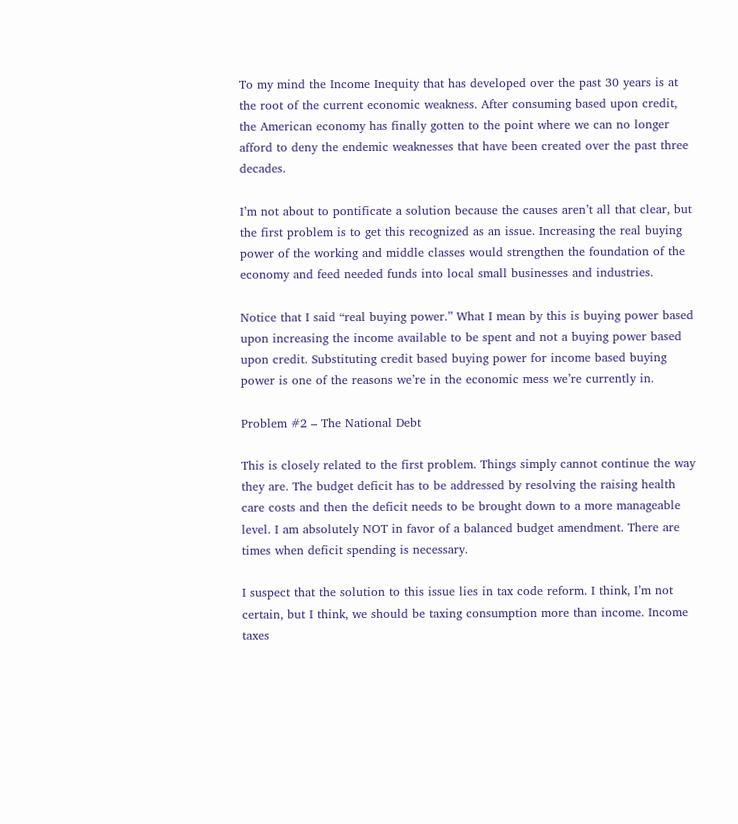To my mind the Income Inequity that has developed over the past 30 years is at the root of the current economic weakness. After consuming based upon credit, the American economy has finally gotten to the point where we can no longer afford to deny the endemic weaknesses that have been created over the past three decades.

I’m not about to pontificate a solution because the causes aren’t all that clear, but the first problem is to get this recognized as an issue. Increasing the real buying power of the working and middle classes would strengthen the foundation of the economy and feed needed funds into local small businesses and industries.

Notice that I said “real buying power.” What I mean by this is buying power based upon increasing the income available to be spent and not a buying power based upon credit. Substituting credit based buying power for income based buying power is one of the reasons we’re in the economic mess we’re currently in.

Problem #2 – The National Debt

This is closely related to the first problem. Things simply cannot continue the way they are. The budget deficit has to be addressed by resolving the raising health care costs and then the deficit needs to be brought down to a more manageable level. I am absolutely NOT in favor of a balanced budget amendment. There are times when deficit spending is necessary.

I suspect that the solution to this issue lies in tax code reform. I think, I’m not certain, but I think, we should be taxing consumption more than income. Income taxes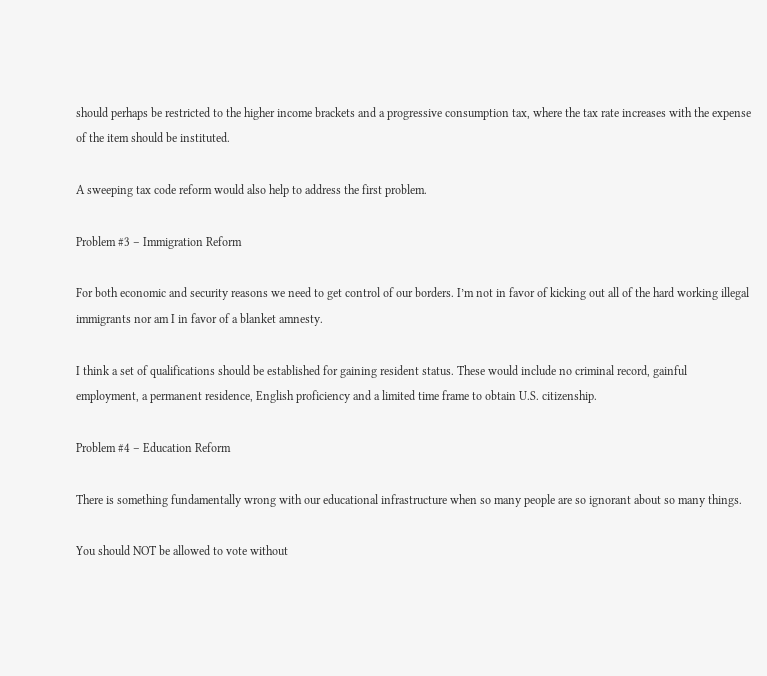should perhaps be restricted to the higher income brackets and a progressive consumption tax, where the tax rate increases with the expense of the item should be instituted.

A sweeping tax code reform would also help to address the first problem.

Problem #3 – Immigration Reform

For both economic and security reasons we need to get control of our borders. I’m not in favor of kicking out all of the hard working illegal immigrants nor am I in favor of a blanket amnesty.

I think a set of qualifications should be established for gaining resident status. These would include no criminal record, gainful employment, a permanent residence, English proficiency and a limited time frame to obtain U.S. citizenship.

Problem #4 – Education Reform

There is something fundamentally wrong with our educational infrastructure when so many people are so ignorant about so many things.

You should NOT be allowed to vote without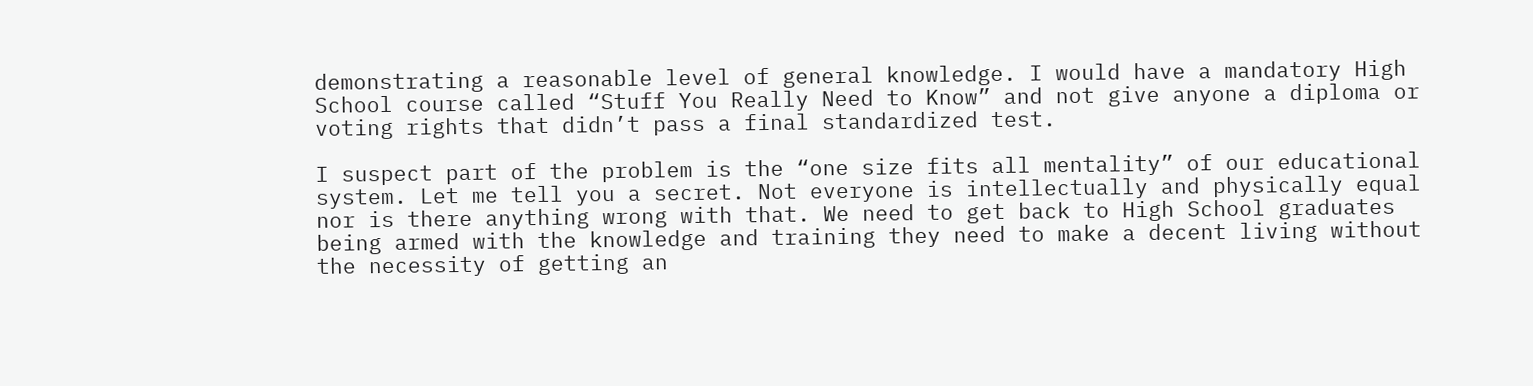demonstrating a reasonable level of general knowledge. I would have a mandatory High School course called “Stuff You Really Need to Know” and not give anyone a diploma or voting rights that didn’t pass a final standardized test.

I suspect part of the problem is the “one size fits all mentality” of our educational system. Let me tell you a secret. Not everyone is intellectually and physically equal nor is there anything wrong with that. We need to get back to High School graduates being armed with the knowledge and training they need to make a decent living without the necessity of getting an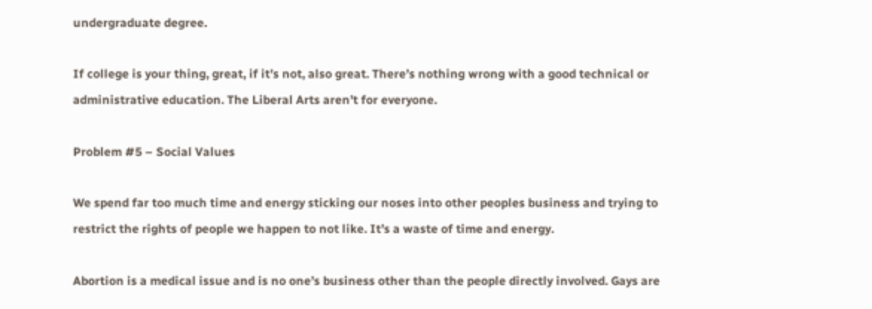undergraduate degree.

If college is your thing, great, if it’s not, also great. There’s nothing wrong with a good technical or administrative education. The Liberal Arts aren’t for everyone.

Problem #5 – Social Values

We spend far too much time and energy sticking our noses into other peoples business and trying to restrict the rights of people we happen to not like. It’s a waste of time and energy.

Abortion is a medical issue and is no one’s business other than the people directly involved. Gays are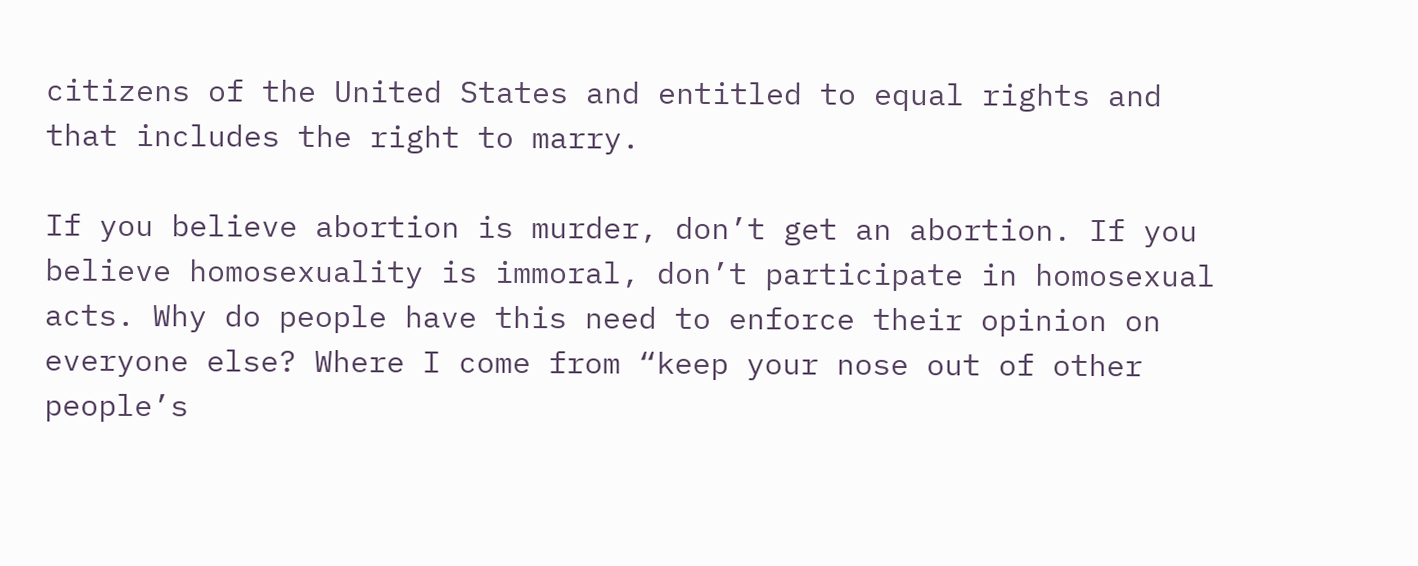citizens of the United States and entitled to equal rights and that includes the right to marry.

If you believe abortion is murder, don’t get an abortion. If you believe homosexuality is immoral, don’t participate in homosexual acts. Why do people have this need to enforce their opinion on everyone else? Where I come from “keep your nose out of other people’s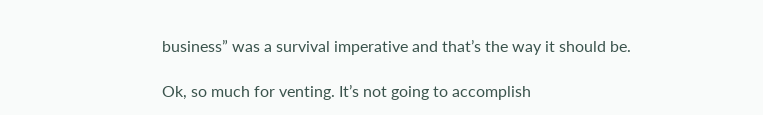business” was a survival imperative and that’s the way it should be.

Ok, so much for venting. It’s not going to accomplish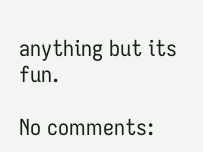anything but its fun.

No comments: